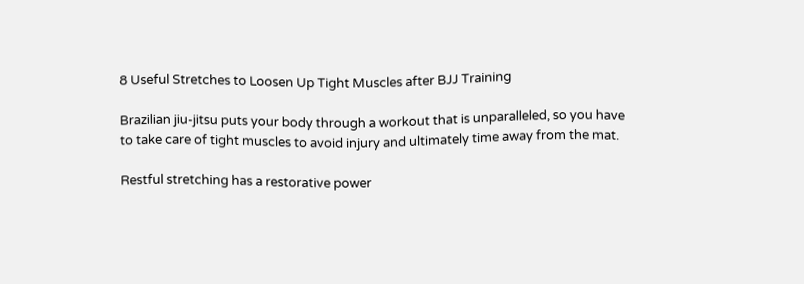8 Useful Stretches to Loosen Up Tight Muscles after BJJ Training

Brazilian jiu-jitsu puts your body through a workout that is unparalleled, so you have to take care of tight muscles to avoid injury and ultimately time away from the mat.

Restful stretching has a restorative power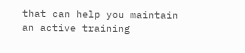that can help you maintain an active training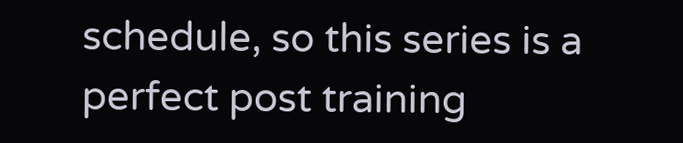schedule, so this series is a perfect post training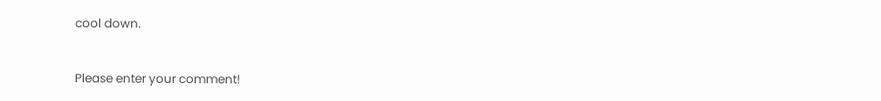cool down.


Please enter your comment!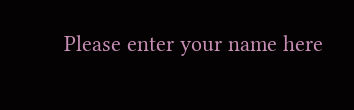Please enter your name here